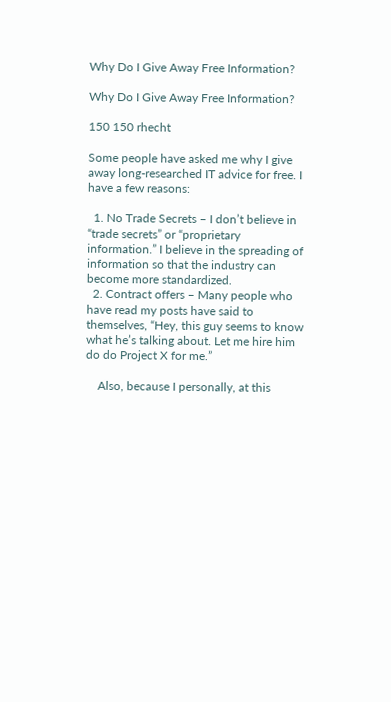Why Do I Give Away Free Information?

Why Do I Give Away Free Information?

150 150 rhecht

Some people have asked me why I give away long-researched IT advice for free. I have a few reasons:

  1. No Trade Secrets – I don’t believe in “trade secrets” or “proprietary information.” I believe in the spreading of information so that the industry can become more standardized.
  2. Contract offers – Many people who have read my posts have said to themselves, “Hey, this guy seems to know what he’s talking about. Let me hire him do do Project X for me.”

    Also, because I personally, at this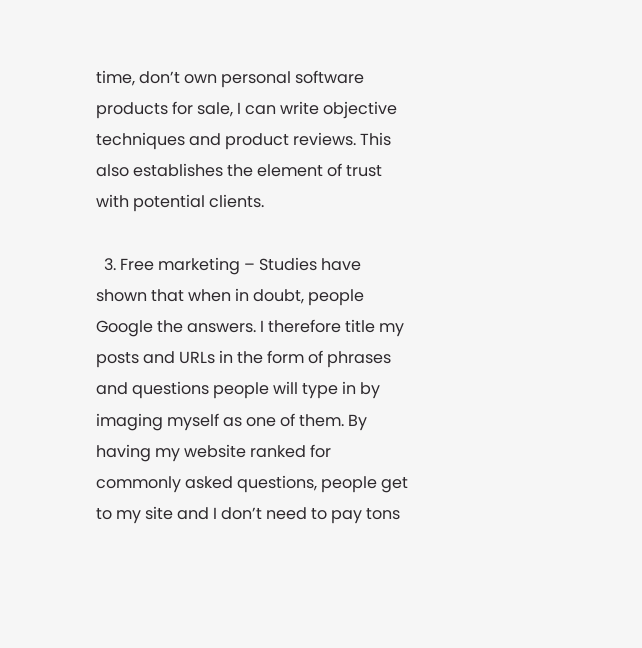time, don’t own personal software products for sale, I can write objective techniques and product reviews. This also establishes the element of trust with potential clients.

  3. Free marketing – Studies have shown that when in doubt, people Google the answers. I therefore title my posts and URLs in the form of phrases and questions people will type in by imaging myself as one of them. By having my website ranked for commonly asked questions, people get to my site and I don’t need to pay tons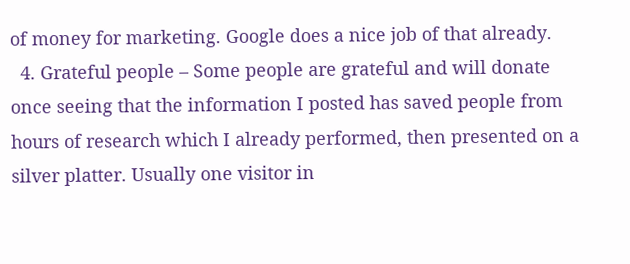of money for marketing. Google does a nice job of that already.
  4. Grateful people – Some people are grateful and will donate once seeing that the information I posted has saved people from hours of research which I already performed, then presented on a silver platter. Usually one visitor in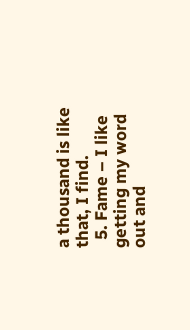a thousand is like that, I find.
  5. Fame – I like getting my word out and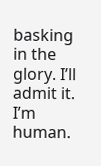basking in the glory. I’ll admit it. I’m human.